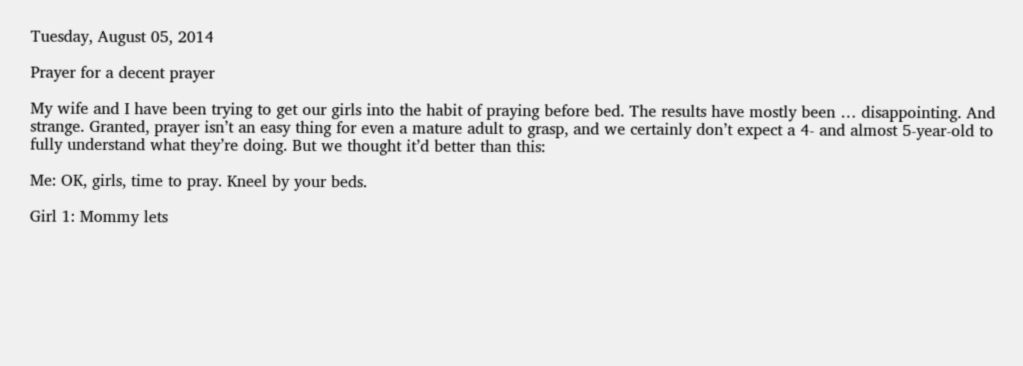Tuesday, August 05, 2014

Prayer for a decent prayer

My wife and I have been trying to get our girls into the habit of praying before bed. The results have mostly been … disappointing. And strange. Granted, prayer isn’t an easy thing for even a mature adult to grasp, and we certainly don’t expect a 4- and almost 5-year-old to fully understand what they’re doing. But we thought it’d better than this:

Me: OK, girls, time to pray. Kneel by your beds.

Girl 1: Mommy lets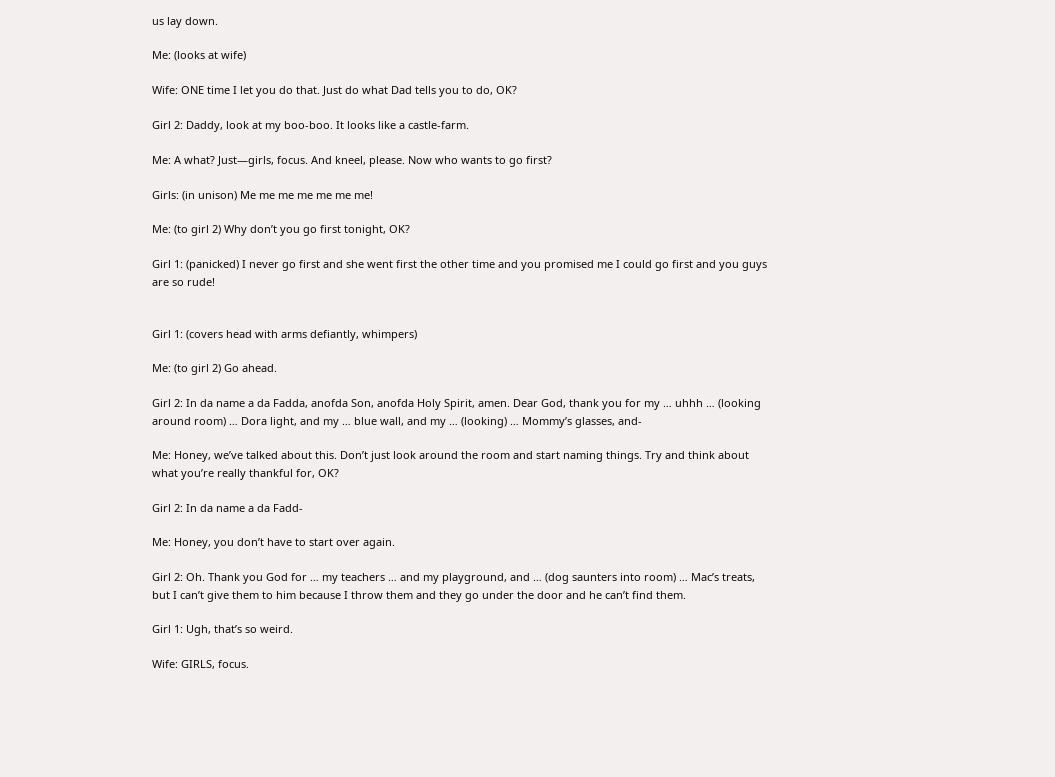us lay down.

Me: (looks at wife)

Wife: ONE time I let you do that. Just do what Dad tells you to do, OK?

Girl 2: Daddy, look at my boo-boo. It looks like a castle-farm.

Me: A what? Just—girls, focus. And kneel, please. Now who wants to go first?

Girls: (in unison) Me me me me me me me!

Me: (to girl 2) Why don’t you go first tonight, OK?

Girl 1: (panicked) I never go first and she went first the other time and you promised me I could go first and you guys are so rude!


Girl 1: (covers head with arms defiantly, whimpers)

Me: (to girl 2) Go ahead.

Girl 2: In da name a da Fadda, anofda Son, anofda Holy Spirit, amen. Dear God, thank you for my … uhhh … (looking around room) … Dora light, and my … blue wall, and my … (looking) … Mommy’s glasses, and-

Me: Honey, we’ve talked about this. Don’t just look around the room and start naming things. Try and think about what you’re really thankful for, OK?

Girl 2: In da name a da Fadd-

Me: Honey, you don’t have to start over again.

Girl 2: Oh. Thank you God for … my teachers … and my playground, and … (dog saunters into room) … Mac’s treats, but I can’t give them to him because I throw them and they go under the door and he can’t find them.

Girl 1: Ugh, that’s so weird.

Wife: GIRLS, focus.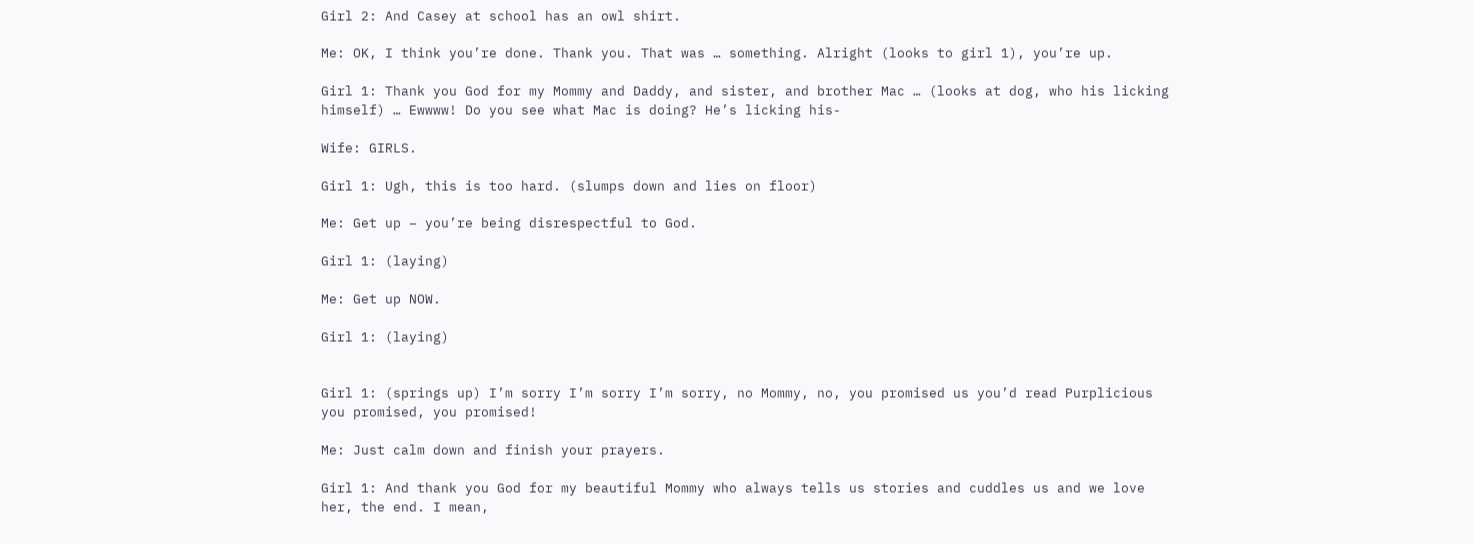Girl 2: And Casey at school has an owl shirt.

Me: OK, I think you’re done. Thank you. That was … something. Alright (looks to girl 1), you’re up.

Girl 1: Thank you God for my Mommy and Daddy, and sister, and brother Mac … (looks at dog, who his licking himself) … Ewwww! Do you see what Mac is doing? He’s licking his-

Wife: GIRLS.

Girl 1: Ugh, this is too hard. (slumps down and lies on floor)

Me: Get up – you’re being disrespectful to God.

Girl 1: (laying)

Me: Get up NOW.

Girl 1: (laying)


Girl 1: (springs up) I’m sorry I’m sorry I’m sorry, no Mommy, no, you promised us you’d read Purplicious you promised, you promised!

Me: Just calm down and finish your prayers.

Girl 1: And thank you God for my beautiful Mommy who always tells us stories and cuddles us and we love her, the end. I mean,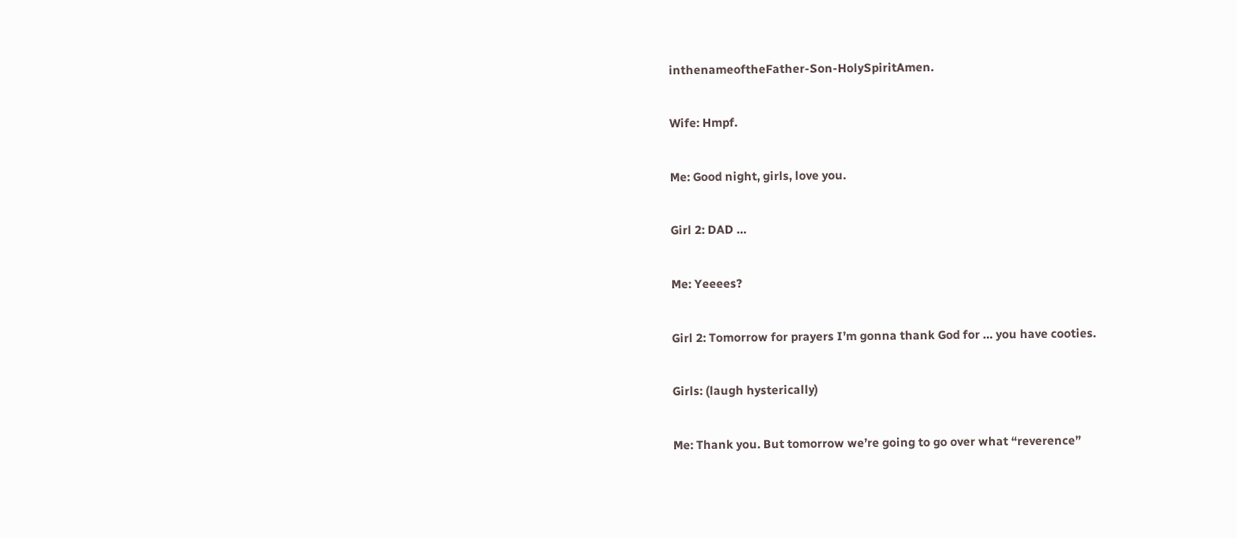inthenameoftheFather-Son-HolySpiritAmen.

Wife: Hmpf.

Me: Good night, girls, love you.

Girl 2: DAD …

Me: Yeeees?

Girl 2: Tomorrow for prayers I’m gonna thank God for … you have cooties.

Girls: (laugh hysterically)

Me: Thank you. But tomorrow we’re going to go over what “reverence”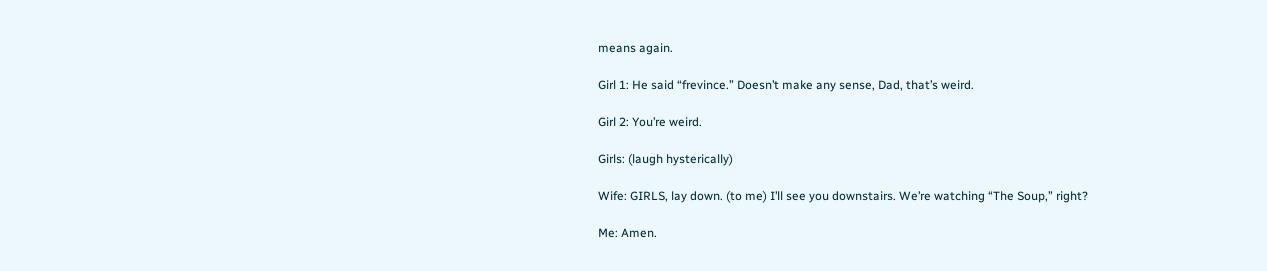means again.

Girl 1: He said “frevince.” Doesn’t make any sense, Dad, that’s weird.

Girl 2: You’re weird.

Girls: (laugh hysterically)

Wife: GIRLS, lay down. (to me) I’ll see you downstairs. We’re watching “The Soup,” right?

Me: Amen.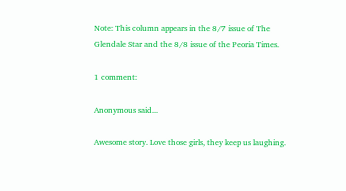Note: This column appears in the 8/7 issue of The Glendale Star and the 8/8 issue of the Peoria Times.

1 comment:

Anonymous said...

Awesome story. Love those girls, they keep us laughing.